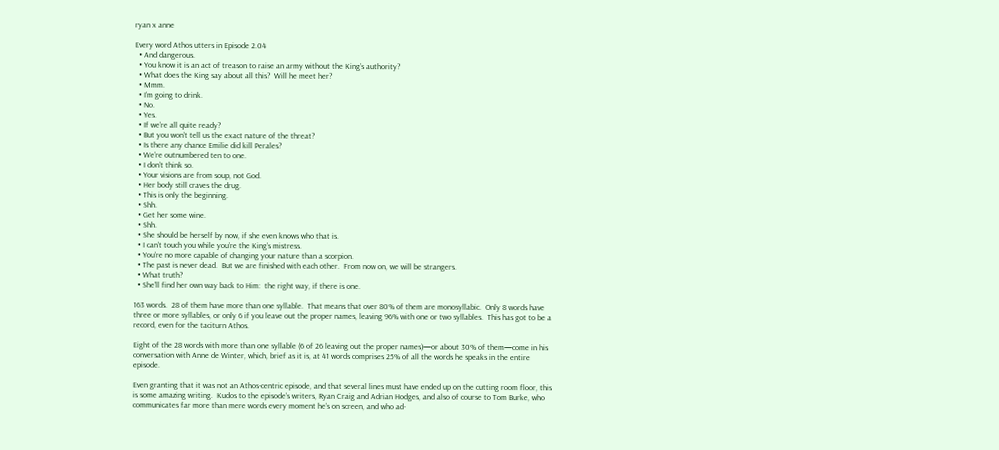ryan x anne

Every word Athos utters in Episode 2.04
  • And dangerous.
  • You know it is an act of treason to raise an army without the King’s authority?
  • What does the King say about all this?  Will he meet her?
  • Mmm.
  • I’m going to drink.
  • No.
  • Yes.
  • If we’re all quite ready?
  • But you won’t tell us the exact nature of the threat?
  • Is there any chance Emilie did kill Perales?
  • We’re outnumbered ten to one.
  • I don’t think so.
  • Your visions are from soup, not God.
  • Her body still craves the drug.
  • This is only the beginning.
  • Shh.
  • Get her some wine.
  • Shh.
  • She should be herself by now, if she even knows who that is.
  • I can’t touch you while you’re the King’s mistress.
  • You’re no more capable of changing your nature than a scorpion.
  • The past is never dead.  But we are finished with each other.  From now on, we will be strangers.
  • What truth?
  • She’ll find her own way back to Him:  the right way, if there is one.

163 words.  28 of them have more than one syllable.  That means that over 80% of them are monosyllabic.  Only 8 words have three or more syllables, or only 6 if you leave out the proper names, leaving 96% with one or two syllables.  This has got to be a record, even for the taciturn Athos.

Eight of the 28 words with more than one syllable (6 of 26 leaving out the proper names)—or about 30% of them—come in his conversation with Anne de Winter, which, brief as it is, at 41 words comprises 25% of all the words he speaks in the entire episode.

Even granting that it was not an Athos-centric episode, and that several lines must have ended up on the cutting room floor, this is some amazing writing.  Kudos to the episode’s writers, Ryan Craig and Adrian Hodges, and also of course to Tom Burke, who communicates far more than mere words every moment he’s on screen, and who ad-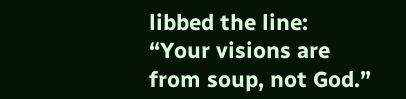libbed the line:  “Your visions are from soup, not God.”